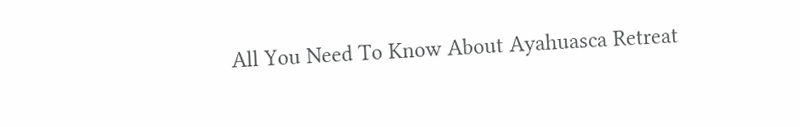All You Need To Know About Ayahuasca Retreat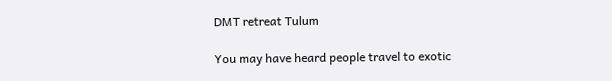DMT retreat Tulum

You may have heard people travel to exotic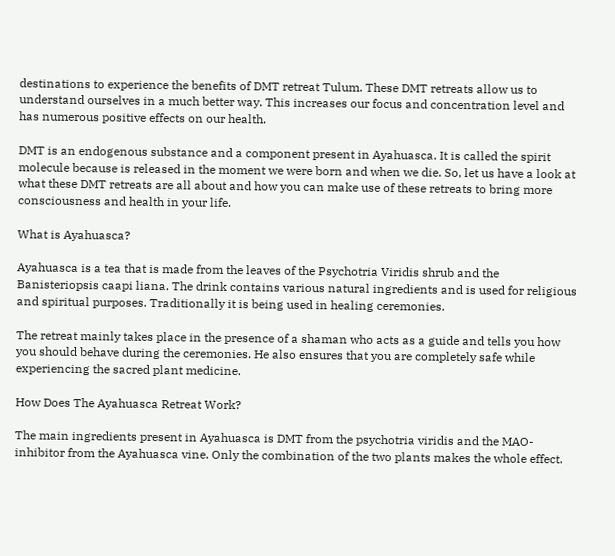destinations to experience the benefits of DMT retreat Tulum. These DMT retreats allow us to understand ourselves in a much better way. This increases our focus and concentration level and has numerous positive effects on our health.

DMT is an endogenous substance and a component present in Ayahuasca. It is called the spirit molecule because is released in the moment we were born and when we die. So, let us have a look at what these DMT retreats are all about and how you can make use of these retreats to bring more consciousness and health in your life.

What is Ayahuasca?

Ayahuasca is a tea that is made from the leaves of the Psychotria Viridis shrub and the Banisteriopsis caapi liana. The drink contains various natural ingredients and is used for religious and spiritual purposes. Traditionally it is being used in healing ceremonies.

The retreat mainly takes place in the presence of a shaman who acts as a guide and tells you how you should behave during the ceremonies. He also ensures that you are completely safe while experiencing the sacred plant medicine.

How Does The Ayahuasca Retreat Work?

The main ingredients present in Ayahuasca is DMT from the psychotria viridis and the MAO-inhibitor from the Ayahuasca vine. Only the combination of the two plants makes the whole effect.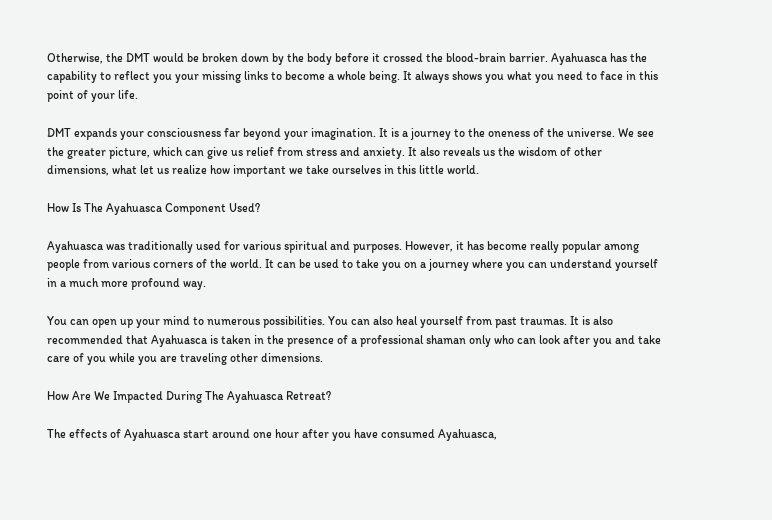Otherwise, the DMT would be broken down by the body before it crossed the blood-brain barrier. Ayahuasca has the capability to reflect you your missing links to become a whole being. It always shows you what you need to face in this point of your life.

DMT expands your consciousness far beyond your imagination. It is a journey to the oneness of the universe. We see the greater picture, which can give us relief from stress and anxiety. It also reveals us the wisdom of other dimensions, what let us realize how important we take ourselves in this little world.

How Is The Ayahuasca Component Used?

Ayahuasca was traditionally used for various spiritual and purposes. However, it has become really popular among people from various corners of the world. It can be used to take you on a journey where you can understand yourself in a much more profound way.

You can open up your mind to numerous possibilities. You can also heal yourself from past traumas. It is also recommended that Ayahuasca is taken in the presence of a professional shaman only who can look after you and take care of you while you are traveling other dimensions.

How Are We Impacted During The Ayahuasca Retreat?

The effects of Ayahuasca start around one hour after you have consumed Ayahuasca,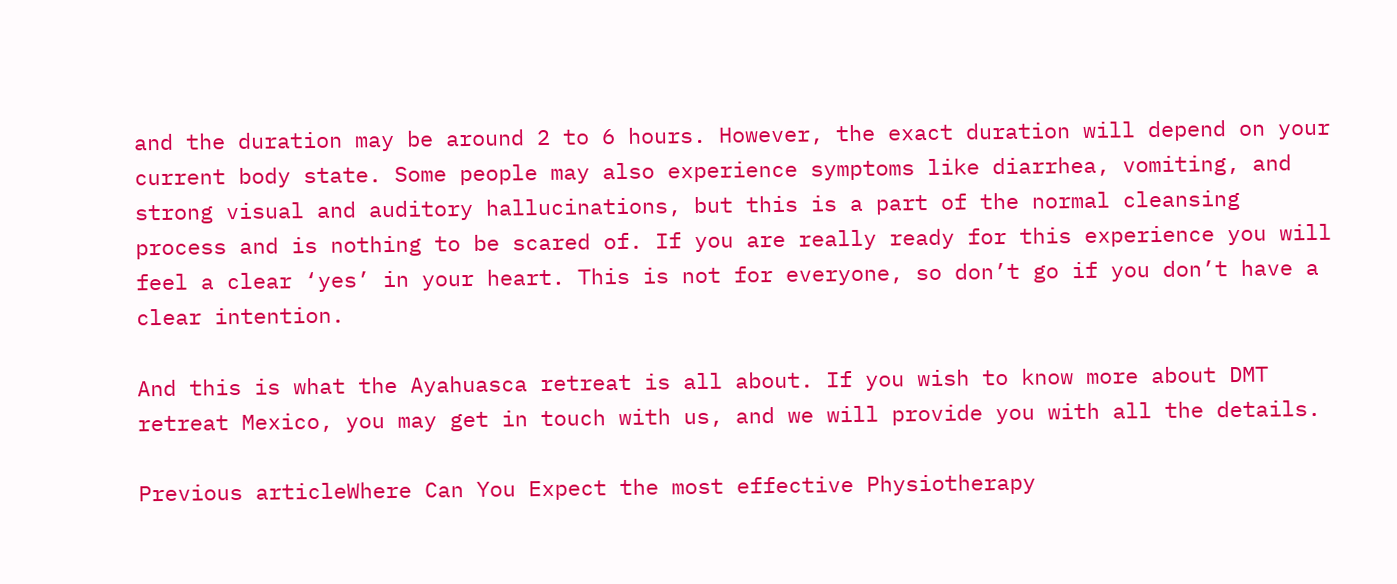and the duration may be around 2 to 6 hours. However, the exact duration will depend on your current body state. Some people may also experience symptoms like diarrhea, vomiting, and strong visual and auditory hallucinations, but this is a part of the normal cleansing process and is nothing to be scared of. If you are really ready for this experience you will feel a clear ‘yes’ in your heart. This is not for everyone, so don’t go if you don’t have a clear intention.

And this is what the Ayahuasca retreat is all about. If you wish to know more about DMT retreat Mexico, you may get in touch with us, and we will provide you with all the details.

Previous articleWhere Can You Expect the most effective Physiotherapy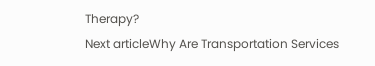Therapy?
Next articleWhy Are Transportation Services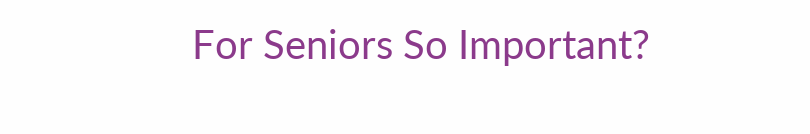For Seniors So Important?